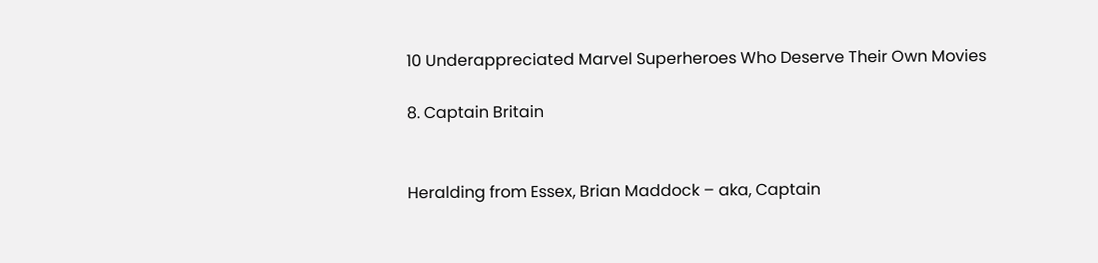10 Underappreciated Marvel Superheroes Who Deserve Their Own Movies

8. Captain Britain


Heralding from Essex, Brian Maddock – aka, Captain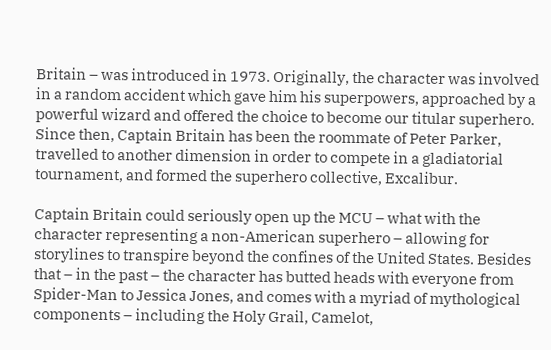Britain – was introduced in 1973. Originally, the character was involved in a random accident which gave him his superpowers, approached by a powerful wizard and offered the choice to become our titular superhero. Since then, Captain Britain has been the roommate of Peter Parker, travelled to another dimension in order to compete in a gladiatorial tournament, and formed the superhero collective, Excalibur.

Captain Britain could seriously open up the MCU – what with the character representing a non-American superhero – allowing for storylines to transpire beyond the confines of the United States. Besides that – in the past – the character has butted heads with everyone from Spider-Man to Jessica Jones, and comes with a myriad of mythological components – including the Holy Grail, Camelot,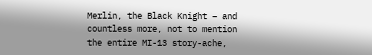Merlin, the Black Knight – and countless more, not to mention the entire MI-13 story-ache,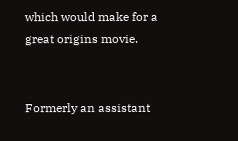which would make for a great origins movie.


Formerly an assistant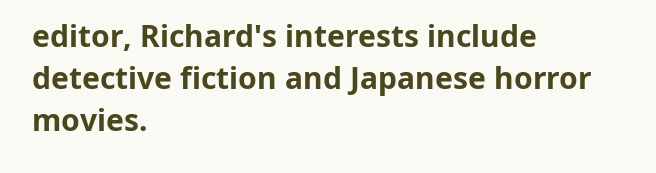editor, Richard's interests include detective fiction and Japanese horror movies.